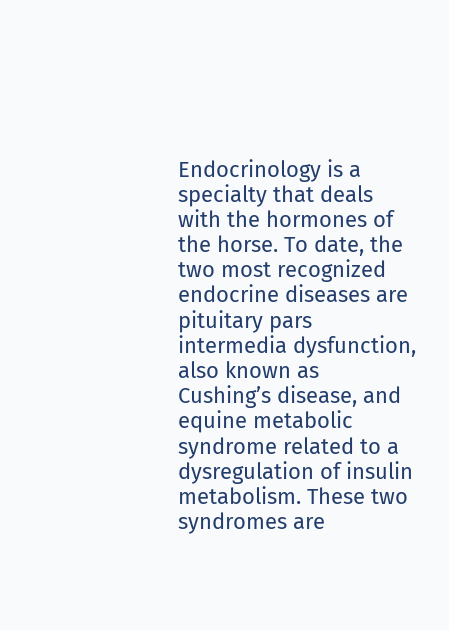Endocrinology is a specialty that deals with the hormones of the horse. To date, the two most recognized endocrine diseases are pituitary pars intermedia dysfunction, also known as Cushing’s disease, and equine metabolic syndrome related to a dysregulation of insulin metabolism. These two syndromes are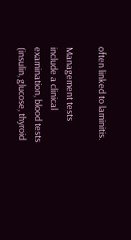often linked to laminitis.

Management tests include a clinical examination, blood tests (insulin, glucose, thyroid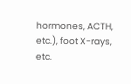hormones, ACTH, etc.), foot X-rays, etc.